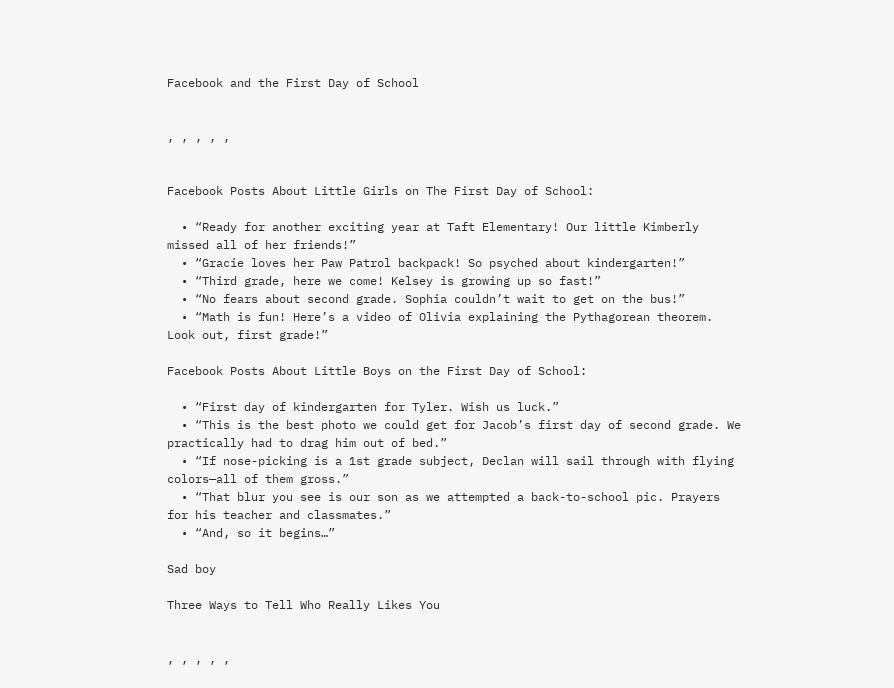Facebook and the First Day of School


, , , , ,


Facebook Posts About Little Girls on The First Day of School:

  • “Ready for another exciting year at Taft Elementary! Our little Kimberly missed all of her friends!”
  • “Gracie loves her Paw Patrol backpack! So psyched about kindergarten!”
  • “Third grade, here we come! Kelsey is growing up so fast!”
  • “No fears about second grade. Sophia couldn’t wait to get on the bus!”
  • “Math is fun! Here’s a video of Olivia explaining the Pythagorean theorem. Look out, first grade!”

Facebook Posts About Little Boys on the First Day of School:

  • “First day of kindergarten for Tyler. Wish us luck.”
  • “This is the best photo we could get for Jacob’s first day of second grade. We practically had to drag him out of bed.”
  • “If nose-picking is a 1st grade subject, Declan will sail through with flying colors—all of them gross.”
  • “That blur you see is our son as we attempted a back-to-school pic. Prayers for his teacher and classmates.”
  • “And, so it begins…”

Sad boy

Three Ways to Tell Who Really Likes You


, , , , ,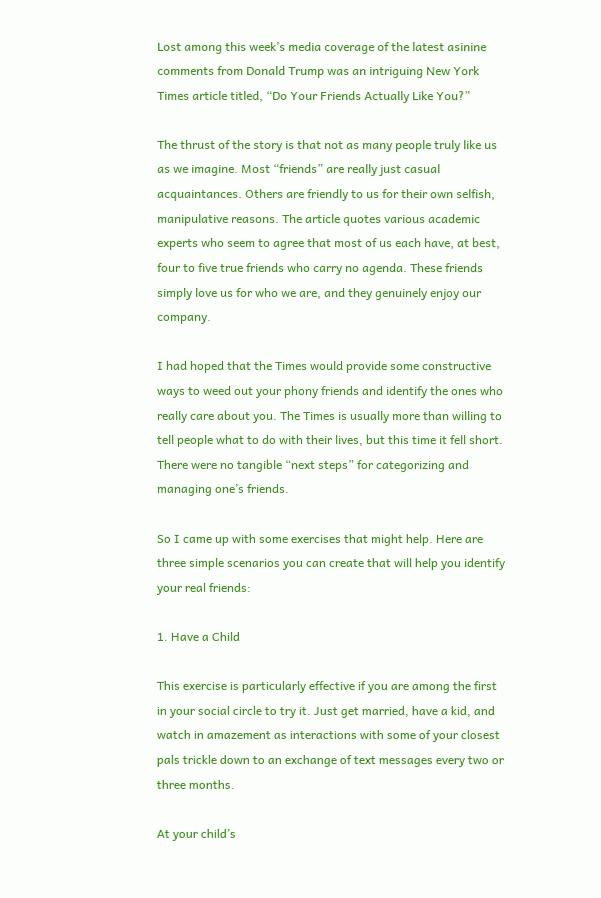Lost among this week’s media coverage of the latest asinine comments from Donald Trump was an intriguing New York Times article titled, “Do Your Friends Actually Like You?”

The thrust of the story is that not as many people truly like us as we imagine. Most “friends” are really just casual acquaintances. Others are friendly to us for their own selfish, manipulative reasons. The article quotes various academic experts who seem to agree that most of us each have, at best, four to five true friends who carry no agenda. These friends simply love us for who we are, and they genuinely enjoy our company.

I had hoped that the Times would provide some constructive ways to weed out your phony friends and identify the ones who really care about you. The Times is usually more than willing to tell people what to do with their lives, but this time it fell short. There were no tangible “next steps” for categorizing and managing one’s friends.

So I came up with some exercises that might help. Here are three simple scenarios you can create that will help you identify your real friends:

1. Have a Child

This exercise is particularly effective if you are among the first in your social circle to try it. Just get married, have a kid, and watch in amazement as interactions with some of your closest pals trickle down to an exchange of text messages every two or three months.

At your child’s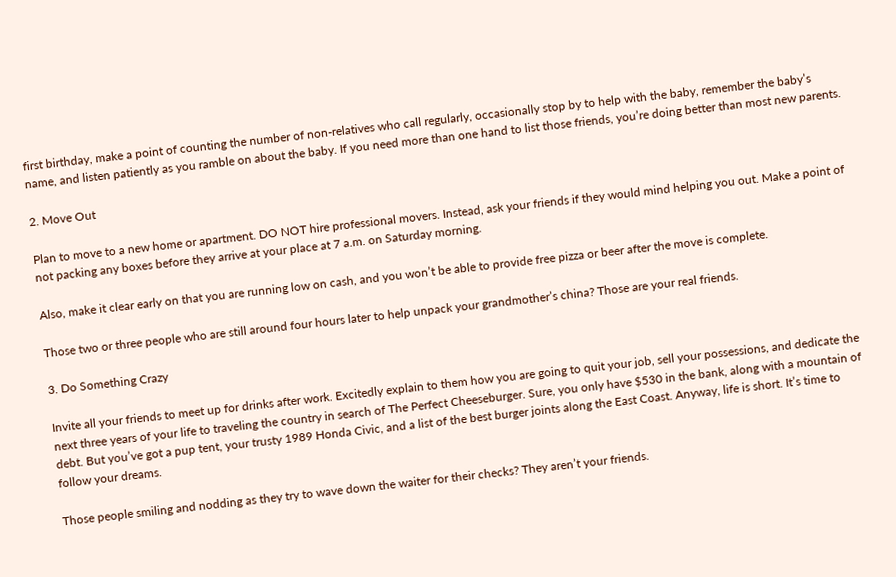first birthday, make a point of counting the number of non-relatives who call regularly, occasionally stop by to help with the baby, remember the baby’s name, and listen patiently as you ramble on about the baby. If you need more than one hand to list those friends, you’re doing better than most new parents.

2. Move Out

Plan to move to a new home or apartment. DO NOT hire professional movers. Instead, ask your friends if they would mind helping you out. Make a point of not packing any boxes before they arrive at your place at 7 a.m. on Saturday morning.

Also, make it clear early on that you are running low on cash, and you won’t be able to provide free pizza or beer after the move is complete.

Those two or three people who are still around four hours later to help unpack your grandmother’s china? Those are your real friends.

3. Do Something Crazy

Invite all your friends to meet up for drinks after work. Excitedly explain to them how you are going to quit your job, sell your possessions, and dedicate the next three years of your life to traveling the country in search of The Perfect Cheeseburger. Sure, you only have $530 in the bank, along with a mountain of debt. But you’ve got a pup tent, your trusty 1989 Honda Civic, and a list of the best burger joints along the East Coast. Anyway, life is short. It’s time to follow your dreams.

Those people smiling and nodding as they try to wave down the waiter for their checks? They aren’t your friends.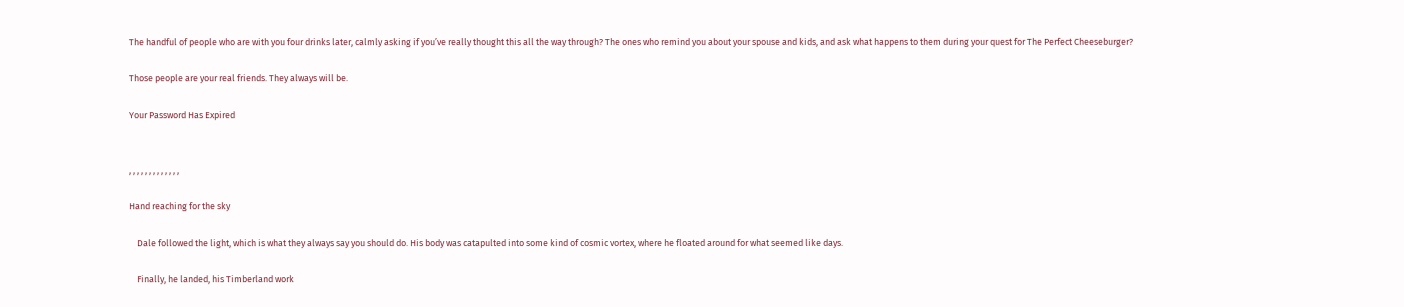The handful of people who are with you four drinks later, calmly asking if you’ve really thought this all the way through? The ones who remind you about your spouse and kids, and ask what happens to them during your quest for The Perfect Cheeseburger?

Those people are your real friends. They always will be.

Your Password Has Expired


, , , , , , , , , , , , ,

Hand reaching for the sky

    Dale followed the light, which is what they always say you should do. His body was catapulted into some kind of cosmic vortex, where he floated around for what seemed like days.

    Finally, he landed, his Timberland work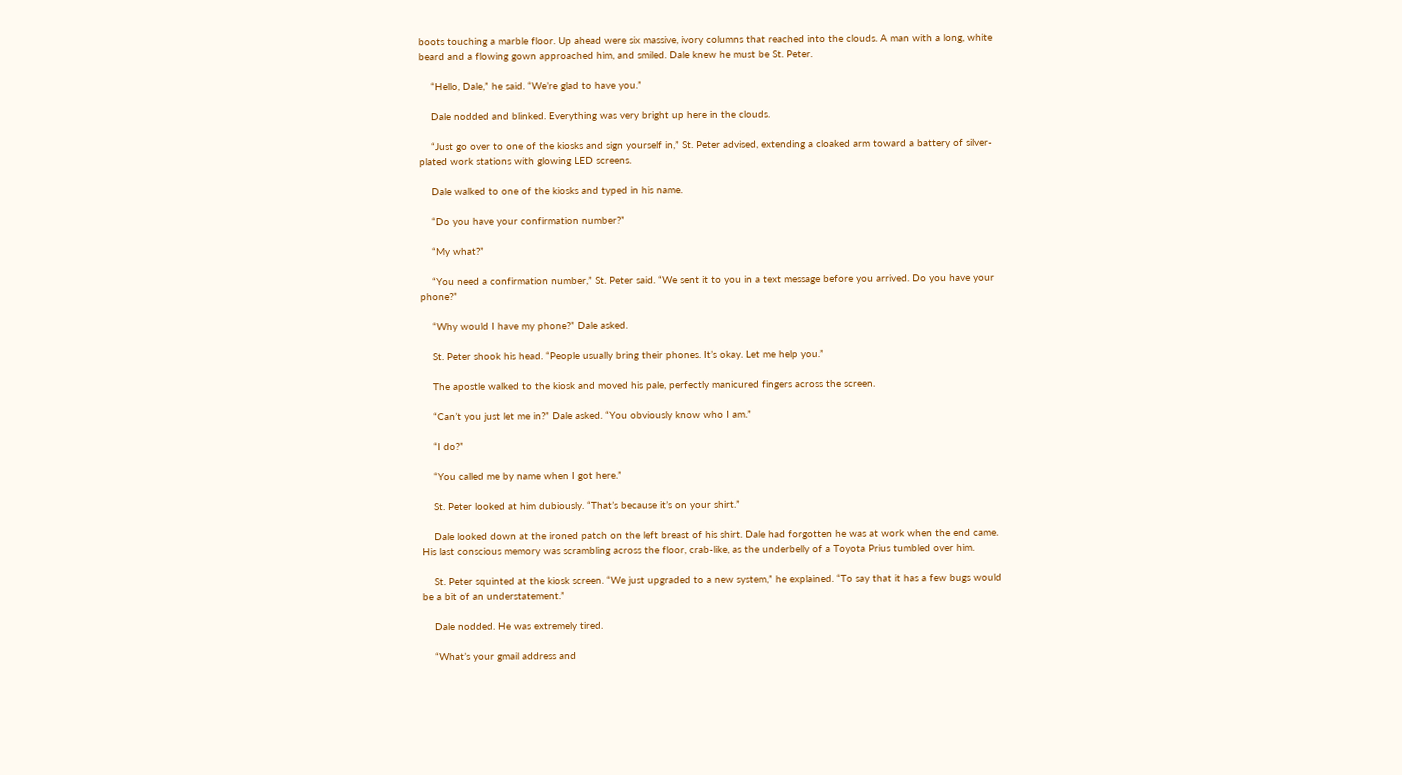boots touching a marble floor. Up ahead were six massive, ivory columns that reached into the clouds. A man with a long, white beard and a flowing gown approached him, and smiled. Dale knew he must be St. Peter.

    “Hello, Dale,” he said. “We’re glad to have you.”

    Dale nodded and blinked. Everything was very bright up here in the clouds.

    “Just go over to one of the kiosks and sign yourself in,” St. Peter advised, extending a cloaked arm toward a battery of silver-plated work stations with glowing LED screens.

    Dale walked to one of the kiosks and typed in his name.

    “Do you have your confirmation number?”

    “My what?”

    “You need a confirmation number,” St. Peter said. “We sent it to you in a text message before you arrived. Do you have your phone?”

    “Why would I have my phone?” Dale asked.

    St. Peter shook his head. “People usually bring their phones. It’s okay. Let me help you.”

    The apostle walked to the kiosk and moved his pale, perfectly manicured fingers across the screen.

    “Can’t you just let me in?” Dale asked. “You obviously know who I am.”

    “I do?”

    “You called me by name when I got here.”

    St. Peter looked at him dubiously. “That’s because it’s on your shirt.”

    Dale looked down at the ironed patch on the left breast of his shirt. Dale had forgotten he was at work when the end came. His last conscious memory was scrambling across the floor, crab-like, as the underbelly of a Toyota Prius tumbled over him.

    St. Peter squinted at the kiosk screen. “We just upgraded to a new system,” he explained. “To say that it has a few bugs would be a bit of an understatement.”

    Dale nodded. He was extremely tired.

    “What’s your gmail address and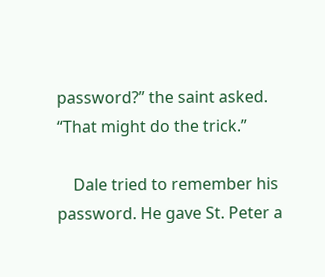password?” the saint asked. “That might do the trick.”

    Dale tried to remember his password. He gave St. Peter a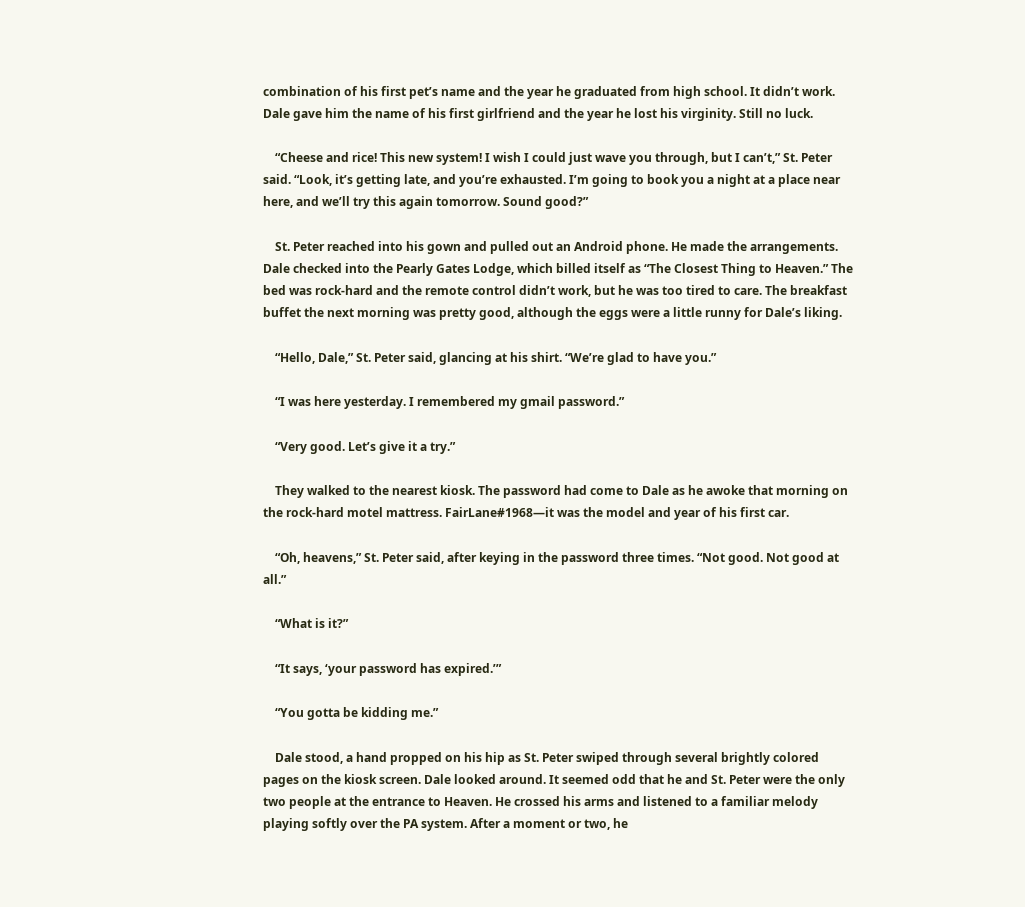combination of his first pet’s name and the year he graduated from high school. It didn’t work. Dale gave him the name of his first girlfriend and the year he lost his virginity. Still no luck.

    “Cheese and rice! This new system! I wish I could just wave you through, but I can’t,” St. Peter said. “Look, it’s getting late, and you’re exhausted. I’m going to book you a night at a place near here, and we’ll try this again tomorrow. Sound good?”

    St. Peter reached into his gown and pulled out an Android phone. He made the arrangements. Dale checked into the Pearly Gates Lodge, which billed itself as “The Closest Thing to Heaven.” The bed was rock-hard and the remote control didn’t work, but he was too tired to care. The breakfast buffet the next morning was pretty good, although the eggs were a little runny for Dale’s liking.

    “Hello, Dale,” St. Peter said, glancing at his shirt. “We’re glad to have you.”

    “I was here yesterday. I remembered my gmail password.”

    “Very good. Let’s give it a try.”

    They walked to the nearest kiosk. The password had come to Dale as he awoke that morning on the rock-hard motel mattress. FairLane#1968—it was the model and year of his first car.

    “Oh, heavens,” St. Peter said, after keying in the password three times. “Not good. Not good at all.”

    “What is it?”

    “It says, ‘your password has expired.’”

    “You gotta be kidding me.”

    Dale stood, a hand propped on his hip as St. Peter swiped through several brightly colored pages on the kiosk screen. Dale looked around. It seemed odd that he and St. Peter were the only two people at the entrance to Heaven. He crossed his arms and listened to a familiar melody playing softly over the PA system. After a moment or two, he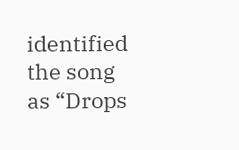identified the song as “Drops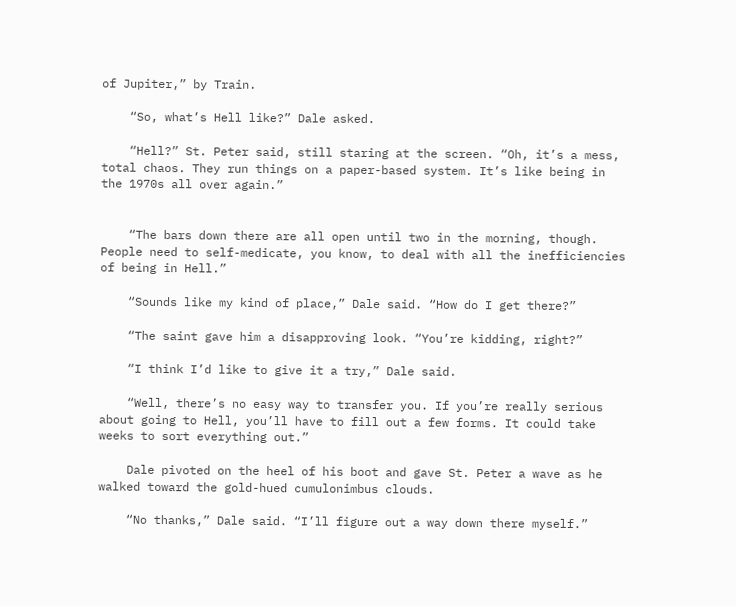of Jupiter,” by Train.

    “So, what’s Hell like?” Dale asked.

    “Hell?” St. Peter said, still staring at the screen. “Oh, it’s a mess, total chaos. They run things on a paper-based system. It’s like being in the 1970s all over again.”


    “The bars down there are all open until two in the morning, though. People need to self-medicate, you know, to deal with all the inefficiencies of being in Hell.”

    “Sounds like my kind of place,” Dale said. “How do I get there?”

    “The saint gave him a disapproving look. “You’re kidding, right?”

    “I think I’d like to give it a try,” Dale said.

    “Well, there’s no easy way to transfer you. If you’re really serious about going to Hell, you’ll have to fill out a few forms. It could take weeks to sort everything out.”

    Dale pivoted on the heel of his boot and gave St. Peter a wave as he walked toward the gold-hued cumulonimbus clouds.

    “No thanks,” Dale said. “I’ll figure out a way down there myself.”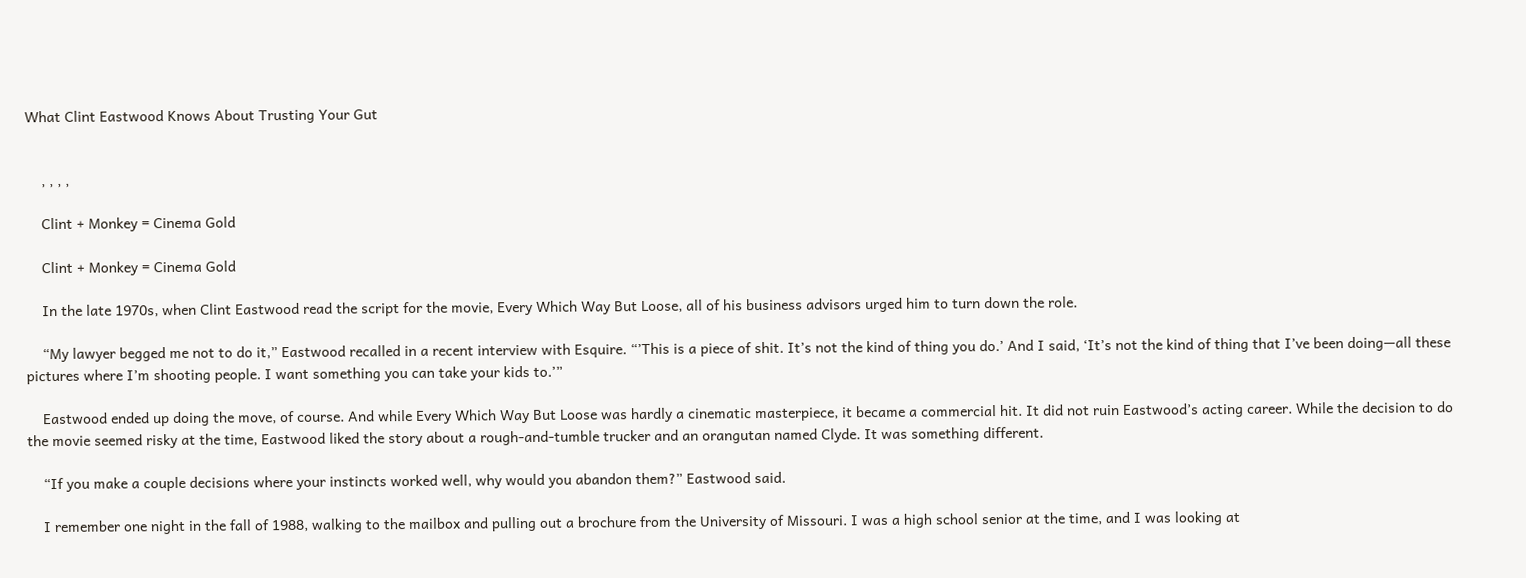What Clint Eastwood Knows About Trusting Your Gut


    , , , ,

    Clint + Monkey = Cinema Gold

    Clint + Monkey = Cinema Gold

    In the late 1970s, when Clint Eastwood read the script for the movie, Every Which Way But Loose, all of his business advisors urged him to turn down the role.

    “My lawyer begged me not to do it,” Eastwood recalled in a recent interview with Esquire. “’This is a piece of shit. It’s not the kind of thing you do.’ And I said, ‘It’s not the kind of thing that I’ve been doing—all these pictures where I’m shooting people. I want something you can take your kids to.’”

    Eastwood ended up doing the move, of course. And while Every Which Way But Loose was hardly a cinematic masterpiece, it became a commercial hit. It did not ruin Eastwood’s acting career. While the decision to do the movie seemed risky at the time, Eastwood liked the story about a rough-and-tumble trucker and an orangutan named Clyde. It was something different.

    “If you make a couple decisions where your instincts worked well, why would you abandon them?” Eastwood said.

    I remember one night in the fall of 1988, walking to the mailbox and pulling out a brochure from the University of Missouri. I was a high school senior at the time, and I was looking at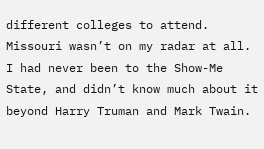different colleges to attend. Missouri wasn’t on my radar at all. I had never been to the Show-Me State, and didn’t know much about it beyond Harry Truman and Mark Twain.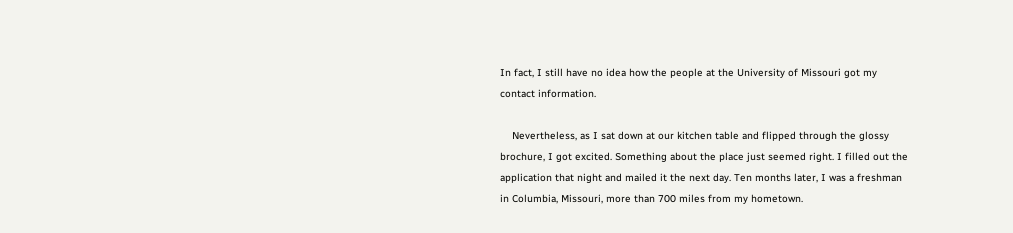In fact, I still have no idea how the people at the University of Missouri got my contact information.

    Nevertheless, as I sat down at our kitchen table and flipped through the glossy brochure, I got excited. Something about the place just seemed right. I filled out the application that night and mailed it the next day. Ten months later, I was a freshman in Columbia, Missouri, more than 700 miles from my hometown.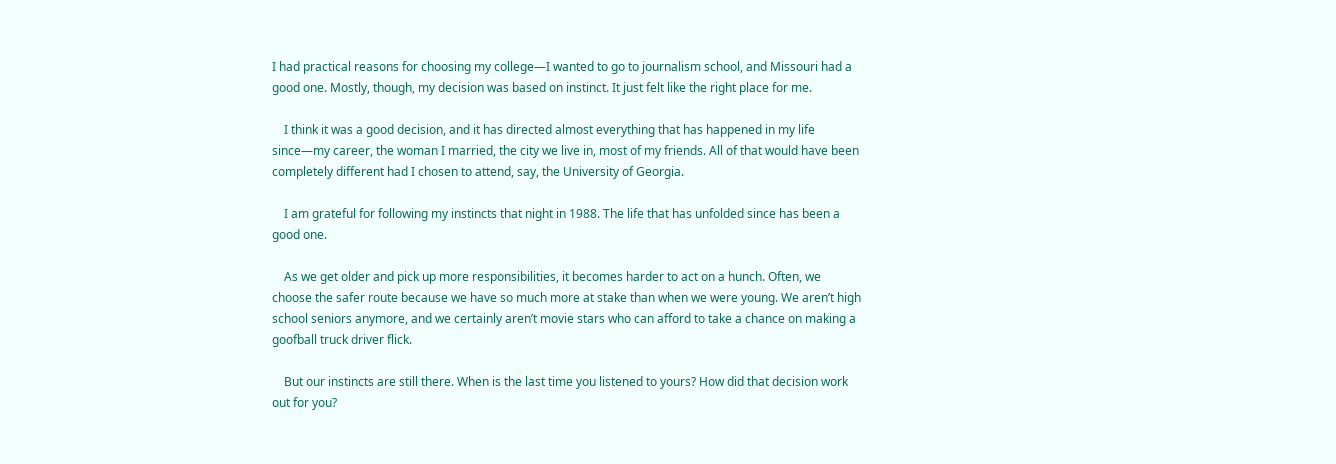I had practical reasons for choosing my college—I wanted to go to journalism school, and Missouri had a good one. Mostly, though, my decision was based on instinct. It just felt like the right place for me.

    I think it was a good decision, and it has directed almost everything that has happened in my life since—my career, the woman I married, the city we live in, most of my friends. All of that would have been completely different had I chosen to attend, say, the University of Georgia.

    I am grateful for following my instincts that night in 1988. The life that has unfolded since has been a good one.

    As we get older and pick up more responsibilities, it becomes harder to act on a hunch. Often, we choose the safer route because we have so much more at stake than when we were young. We aren’t high school seniors anymore, and we certainly aren’t movie stars who can afford to take a chance on making a goofball truck driver flick.

    But our instincts are still there. When is the last time you listened to yours? How did that decision work out for you?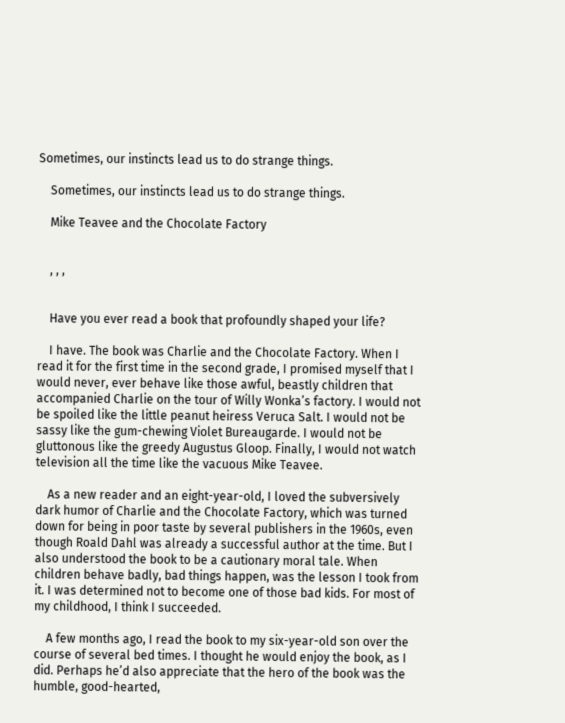Sometimes, our instincts lead us to do strange things.

    Sometimes, our instincts lead us to do strange things.

    Mike Teavee and the Chocolate Factory


    , , ,


    Have you ever read a book that profoundly shaped your life?

    I have. The book was Charlie and the Chocolate Factory. When I read it for the first time in the second grade, I promised myself that I would never, ever behave like those awful, beastly children that accompanied Charlie on the tour of Willy Wonka’s factory. I would not be spoiled like the little peanut heiress Veruca Salt. I would not be sassy like the gum-chewing Violet Bureaugarde. I would not be gluttonous like the greedy Augustus Gloop. Finally, I would not watch television all the time like the vacuous Mike Teavee.

    As a new reader and an eight-year-old, I loved the subversively dark humor of Charlie and the Chocolate Factory, which was turned down for being in poor taste by several publishers in the 1960s, even though Roald Dahl was already a successful author at the time. But I also understood the book to be a cautionary moral tale. When children behave badly, bad things happen, was the lesson I took from it. I was determined not to become one of those bad kids. For most of my childhood, I think I succeeded.

    A few months ago, I read the book to my six-year-old son over the course of several bed times. I thought he would enjoy the book, as I did. Perhaps he’d also appreciate that the hero of the book was the humble, good-hearted,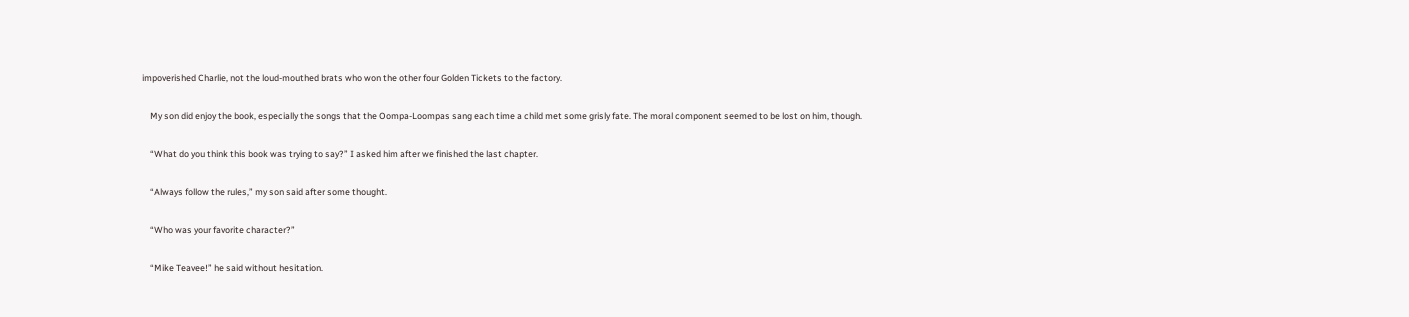impoverished Charlie, not the loud-mouthed brats who won the other four Golden Tickets to the factory.

    My son did enjoy the book, especially the songs that the Oompa-Loompas sang each time a child met some grisly fate. The moral component seemed to be lost on him, though.

    “What do you think this book was trying to say?” I asked him after we finished the last chapter.

    “Always follow the rules,” my son said after some thought.

    “Who was your favorite character?”

    “Mike Teavee!” he said without hesitation.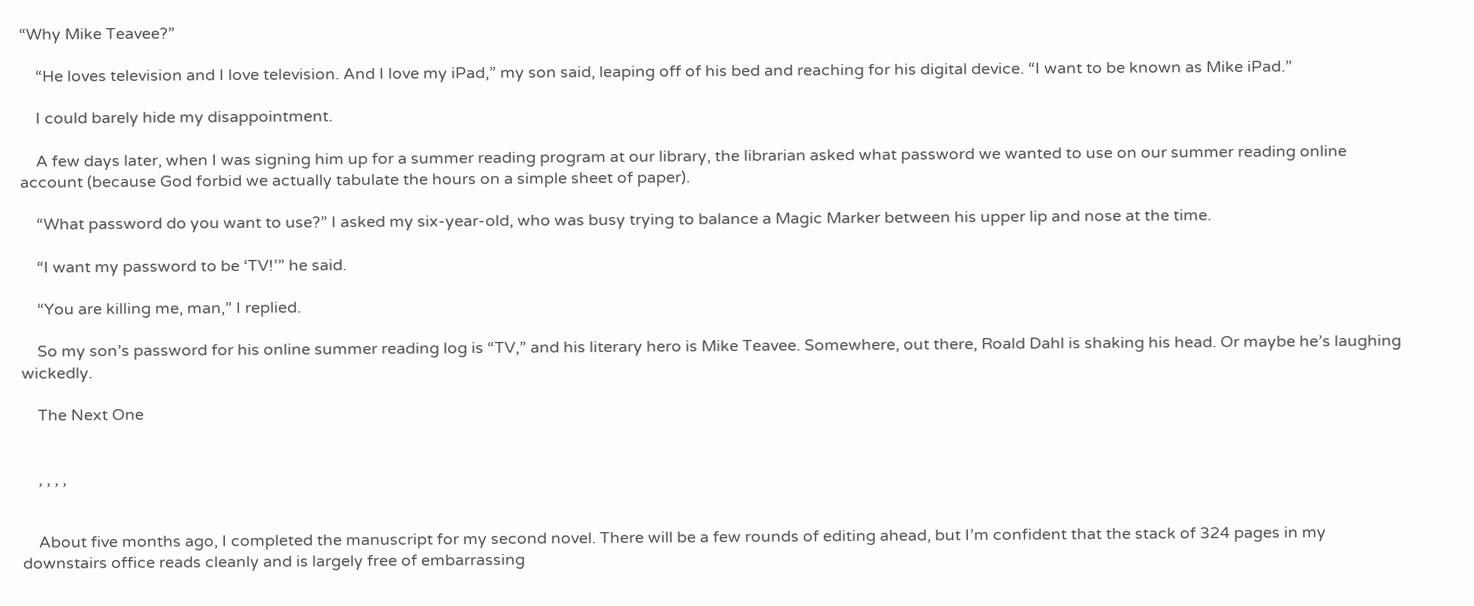“Why Mike Teavee?”

    “He loves television and I love television. And I love my iPad,” my son said, leaping off of his bed and reaching for his digital device. “I want to be known as Mike iPad.”

    I could barely hide my disappointment.

    A few days later, when I was signing him up for a summer reading program at our library, the librarian asked what password we wanted to use on our summer reading online account (because God forbid we actually tabulate the hours on a simple sheet of paper).

    “What password do you want to use?” I asked my six-year-old, who was busy trying to balance a Magic Marker between his upper lip and nose at the time.

    “I want my password to be ‘TV!’” he said.

    “You are killing me, man,” I replied.

    So my son’s password for his online summer reading log is “TV,” and his literary hero is Mike Teavee. Somewhere, out there, Roald Dahl is shaking his head. Or maybe he’s laughing wickedly.

    The Next One


    , , , ,


    About five months ago, I completed the manuscript for my second novel. There will be a few rounds of editing ahead, but I’m confident that the stack of 324 pages in my downstairs office reads cleanly and is largely free of embarrassing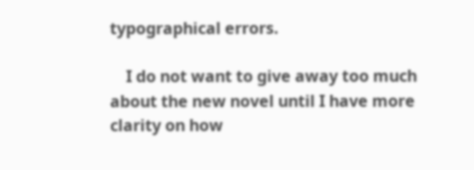typographical errors.

    I do not want to give away too much about the new novel until I have more clarity on how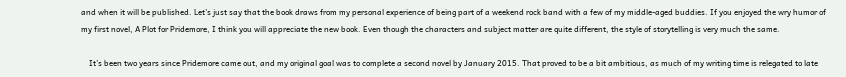and when it will be published. Let’s just say that the book draws from my personal experience of being part of a weekend rock band with a few of my middle-aged buddies. If you enjoyed the wry humor of my first novel, A Plot for Pridemore, I think you will appreciate the new book. Even though the characters and subject matter are quite different, the style of storytelling is very much the same.

    It’s been two years since Pridemore came out, and my original goal was to complete a second novel by January 2015. That proved to be a bit ambitious, as much of my writing time is relegated to late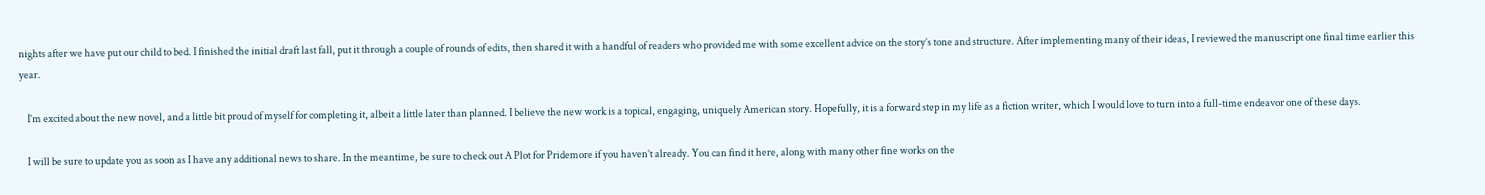nights after we have put our child to bed. I finished the initial draft last fall, put it through a couple of rounds of edits, then shared it with a handful of readers who provided me with some excellent advice on the story’s tone and structure. After implementing many of their ideas, I reviewed the manuscript one final time earlier this year.

    I’m excited about the new novel, and a little bit proud of myself for completing it, albeit a little later than planned. I believe the new work is a topical, engaging, uniquely American story. Hopefully, it is a forward step in my life as a fiction writer, which I would love to turn into a full-time endeavor one of these days.

    I will be sure to update you as soon as I have any additional news to share. In the meantime, be sure to check out A Plot for Pridemore if you haven’t already. You can find it here, along with many other fine works on the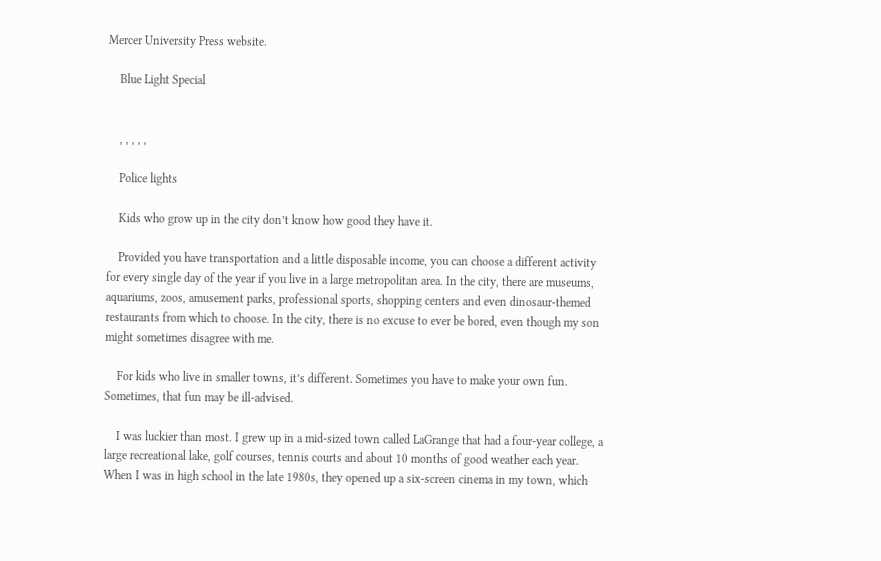Mercer University Press website.

    Blue Light Special


    , , , , ,

    Police lights

    Kids who grow up in the city don’t know how good they have it.

    Provided you have transportation and a little disposable income, you can choose a different activity for every single day of the year if you live in a large metropolitan area. In the city, there are museums, aquariums, zoos, amusement parks, professional sports, shopping centers and even dinosaur-themed restaurants from which to choose. In the city, there is no excuse to ever be bored, even though my son might sometimes disagree with me.

    For kids who live in smaller towns, it’s different. Sometimes you have to make your own fun. Sometimes, that fun may be ill-advised.

    I was luckier than most. I grew up in a mid-sized town called LaGrange that had a four-year college, a large recreational lake, golf courses, tennis courts and about 10 months of good weather each year. When I was in high school in the late 1980s, they opened up a six-screen cinema in my town, which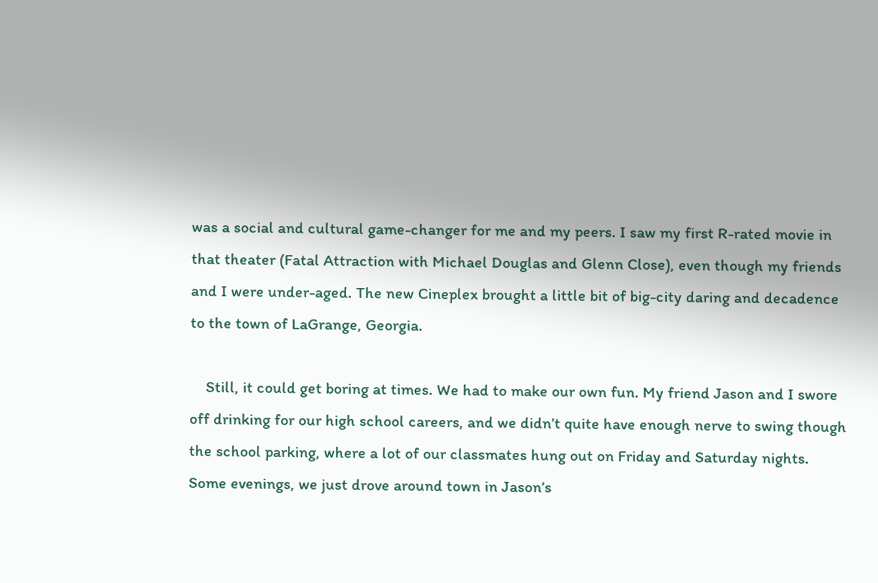was a social and cultural game-changer for me and my peers. I saw my first R-rated movie in that theater (Fatal Attraction with Michael Douglas and Glenn Close), even though my friends and I were under-aged. The new Cineplex brought a little bit of big-city daring and decadence to the town of LaGrange, Georgia.

    Still, it could get boring at times. We had to make our own fun. My friend Jason and I swore off drinking for our high school careers, and we didn’t quite have enough nerve to swing though the school parking, where a lot of our classmates hung out on Friday and Saturday nights. Some evenings, we just drove around town in Jason’s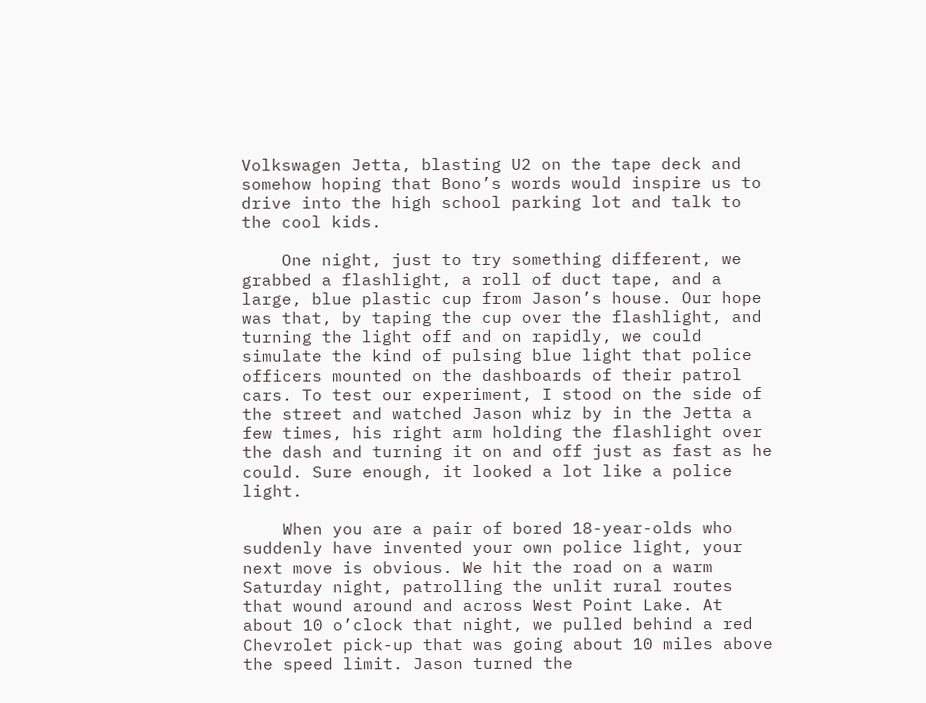Volkswagen Jetta, blasting U2 on the tape deck and somehow hoping that Bono’s words would inspire us to drive into the high school parking lot and talk to the cool kids.

    One night, just to try something different, we grabbed a flashlight, a roll of duct tape, and a large, blue plastic cup from Jason’s house. Our hope was that, by taping the cup over the flashlight, and turning the light off and on rapidly, we could simulate the kind of pulsing blue light that police officers mounted on the dashboards of their patrol cars. To test our experiment, I stood on the side of the street and watched Jason whiz by in the Jetta a few times, his right arm holding the flashlight over the dash and turning it on and off just as fast as he could. Sure enough, it looked a lot like a police light.

    When you are a pair of bored 18-year-olds who suddenly have invented your own police light, your next move is obvious. We hit the road on a warm Saturday night, patrolling the unlit rural routes that wound around and across West Point Lake. At about 10 o’clock that night, we pulled behind a red Chevrolet pick-up that was going about 10 miles above the speed limit. Jason turned the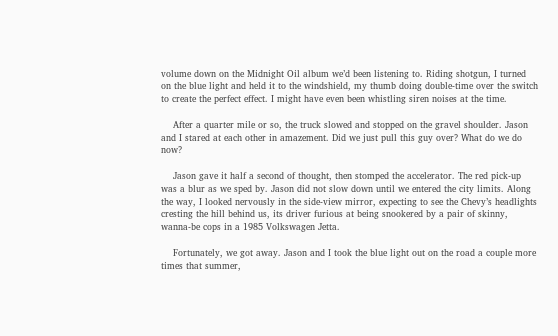volume down on the Midnight Oil album we’d been listening to. Riding shotgun, I turned on the blue light and held it to the windshield, my thumb doing double-time over the switch to create the perfect effect. I might have even been whistling siren noises at the time.

    After a quarter mile or so, the truck slowed and stopped on the gravel shoulder. Jason and I stared at each other in amazement. Did we just pull this guy over? What do we do now?

    Jason gave it half a second of thought, then stomped the accelerator. The red pick-up was a blur as we sped by. Jason did not slow down until we entered the city limits. Along the way, I looked nervously in the side-view mirror, expecting to see the Chevy’s headlights cresting the hill behind us, its driver furious at being snookered by a pair of skinny, wanna-be cops in a 1985 Volkswagen Jetta.

    Fortunately, we got away. Jason and I took the blue light out on the road a couple more times that summer,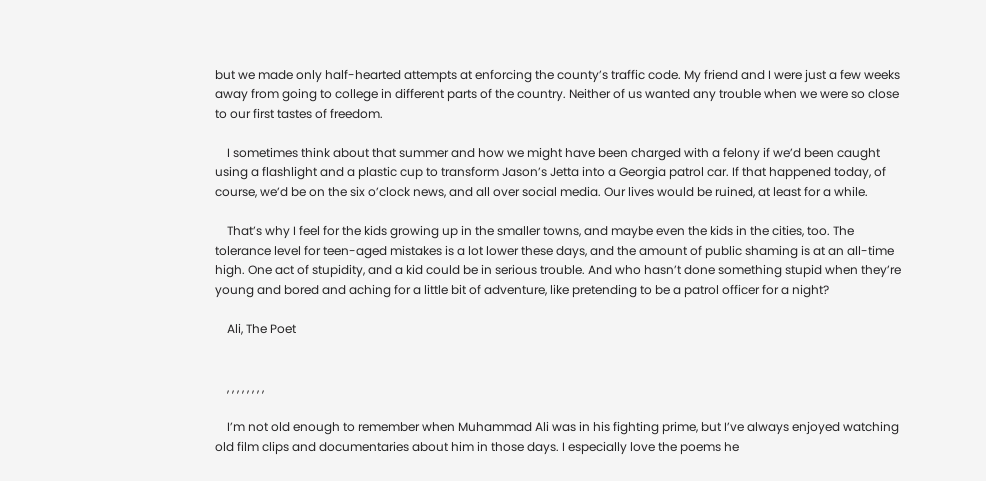but we made only half-hearted attempts at enforcing the county’s traffic code. My friend and I were just a few weeks away from going to college in different parts of the country. Neither of us wanted any trouble when we were so close to our first tastes of freedom.

    I sometimes think about that summer and how we might have been charged with a felony if we’d been caught using a flashlight and a plastic cup to transform Jason’s Jetta into a Georgia patrol car. If that happened today, of course, we’d be on the six o’clock news, and all over social media. Our lives would be ruined, at least for a while.

    That’s why I feel for the kids growing up in the smaller towns, and maybe even the kids in the cities, too. The tolerance level for teen-aged mistakes is a lot lower these days, and the amount of public shaming is at an all-time high. One act of stupidity, and a kid could be in serious trouble. And who hasn’t done something stupid when they’re young and bored and aching for a little bit of adventure, like pretending to be a patrol officer for a night?

    Ali, The Poet


    , , , , , , , ,

    I’m not old enough to remember when Muhammad Ali was in his fighting prime, but I’ve always enjoyed watching old film clips and documentaries about him in those days. I especially love the poems he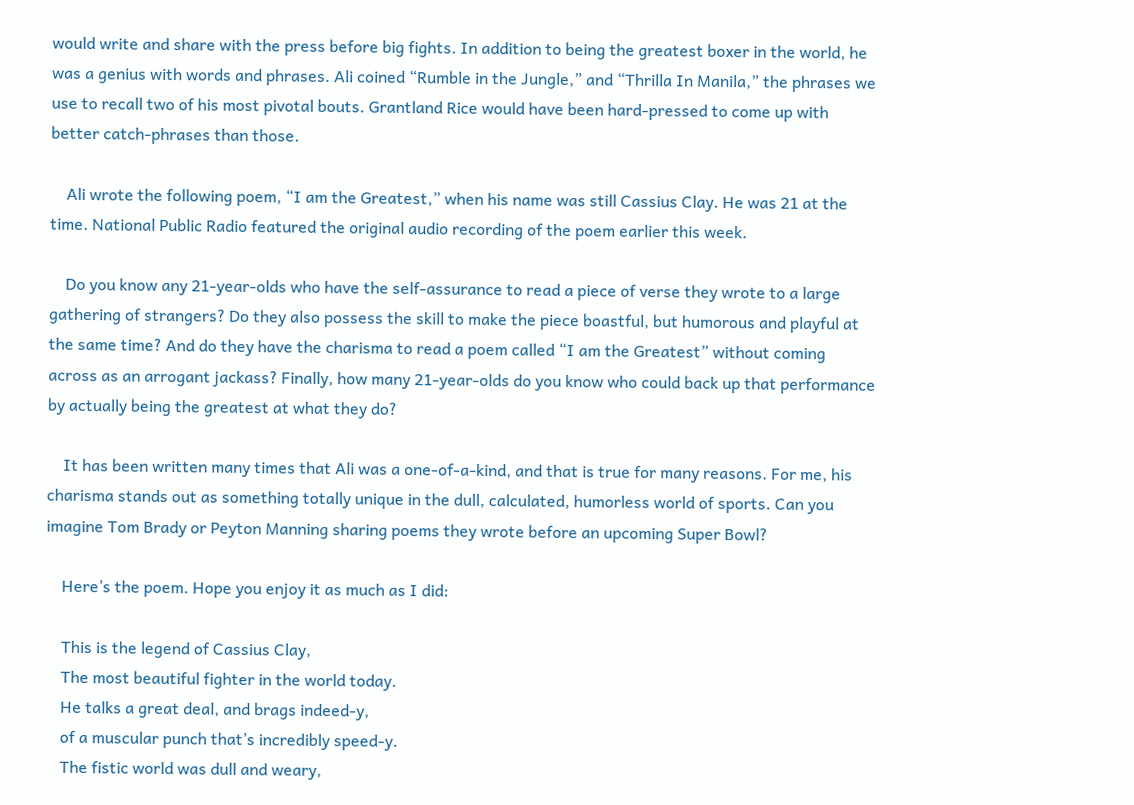would write and share with the press before big fights. In addition to being the greatest boxer in the world, he was a genius with words and phrases. Ali coined “Rumble in the Jungle,” and “Thrilla In Manila,” the phrases we use to recall two of his most pivotal bouts. Grantland Rice would have been hard-pressed to come up with better catch-phrases than those.

    Ali wrote the following poem, “I am the Greatest,” when his name was still Cassius Clay. He was 21 at the time. National Public Radio featured the original audio recording of the poem earlier this week.

    Do you know any 21-year-olds who have the self-assurance to read a piece of verse they wrote to a large gathering of strangers? Do they also possess the skill to make the piece boastful, but humorous and playful at the same time? And do they have the charisma to read a poem called “I am the Greatest” without coming across as an arrogant jackass? Finally, how many 21-year-olds do you know who could back up that performance by actually being the greatest at what they do?

    It has been written many times that Ali was a one-of-a-kind, and that is true for many reasons. For me, his charisma stands out as something totally unique in the dull, calculated, humorless world of sports. Can you imagine Tom Brady or Peyton Manning sharing poems they wrote before an upcoming Super Bowl?

    Here’s the poem. Hope you enjoy it as much as I did:

    This is the legend of Cassius Clay,
    The most beautiful fighter in the world today.
    He talks a great deal, and brags indeed-y,
    of a muscular punch that’s incredibly speed-y.
    The fistic world was dull and weary,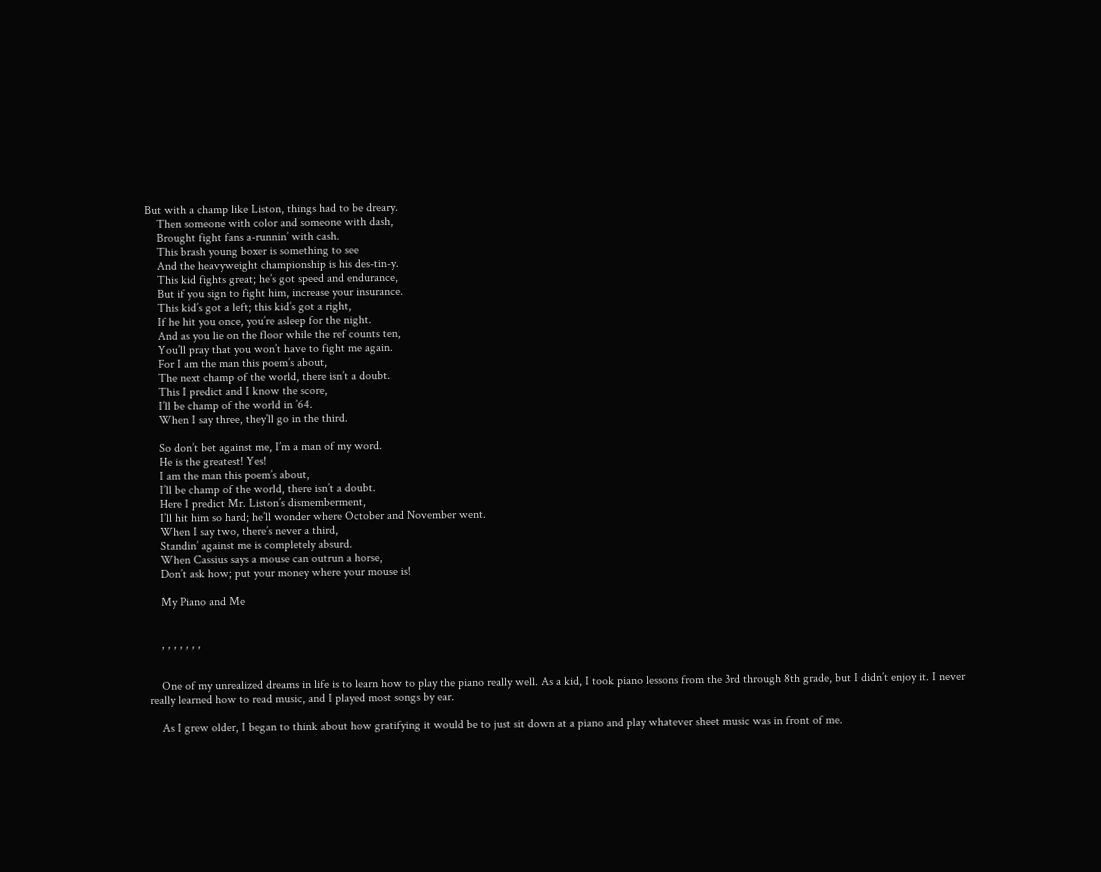But with a champ like Liston, things had to be dreary.
    Then someone with color and someone with dash,
    Brought fight fans a-runnin’ with cash.
    This brash young boxer is something to see
    And the heavyweight championship is his des-tin-y.
    This kid fights great; he’s got speed and endurance,
    But if you sign to fight him, increase your insurance.
    This kid’s got a left; this kid’s got a right,
    If he hit you once, you’re asleep for the night.
    And as you lie on the floor while the ref counts ten,
    You’ll pray that you won’t have to fight me again.
    For I am the man this poem’s about,
    The next champ of the world, there isn’t a doubt.
    This I predict and I know the score,
    I’ll be champ of the world in ’64.
    When I say three, they’ll go in the third.

    So don’t bet against me, I’m a man of my word.
    He is the greatest! Yes!
    I am the man this poem’s about,
    I’ll be champ of the world, there isn’t a doubt.
    Here I predict Mr. Liston’s dismemberment,
    I’ll hit him so hard; he’ll wonder where October and November went.
    When I say two, there’s never a third,
    Standin’ against me is completely absurd.
    When Cassius says a mouse can outrun a horse,
    Don’t ask how; put your money where your mouse is!

    My Piano and Me


    , , , , , , ,


    One of my unrealized dreams in life is to learn how to play the piano really well. As a kid, I took piano lessons from the 3rd through 8th grade, but I didn’t enjoy it. I never really learned how to read music, and I played most songs by ear.

    As I grew older, I began to think about how gratifying it would be to just sit down at a piano and play whatever sheet music was in front of me.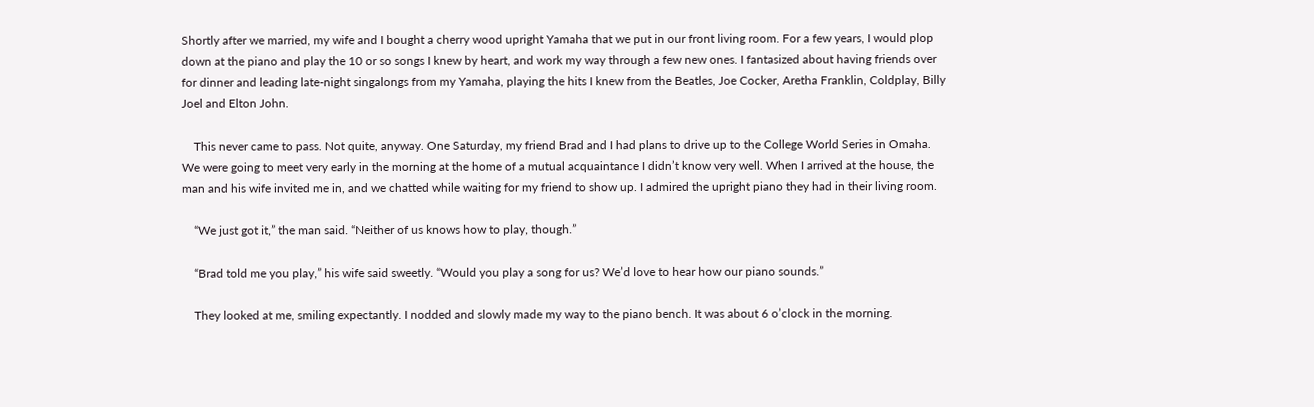Shortly after we married, my wife and I bought a cherry wood upright Yamaha that we put in our front living room. For a few years, I would plop down at the piano and play the 10 or so songs I knew by heart, and work my way through a few new ones. I fantasized about having friends over for dinner and leading late-night singalongs from my Yamaha, playing the hits I knew from the Beatles, Joe Cocker, Aretha Franklin, Coldplay, Billy Joel and Elton John.

    This never came to pass. Not quite, anyway. One Saturday, my friend Brad and I had plans to drive up to the College World Series in Omaha. We were going to meet very early in the morning at the home of a mutual acquaintance I didn’t know very well. When I arrived at the house, the man and his wife invited me in, and we chatted while waiting for my friend to show up. I admired the upright piano they had in their living room.

    “We just got it,” the man said. “Neither of us knows how to play, though.”

    “Brad told me you play,” his wife said sweetly. “Would you play a song for us? We’d love to hear how our piano sounds.”

    They looked at me, smiling expectantly. I nodded and slowly made my way to the piano bench. It was about 6 o’clock in the morning.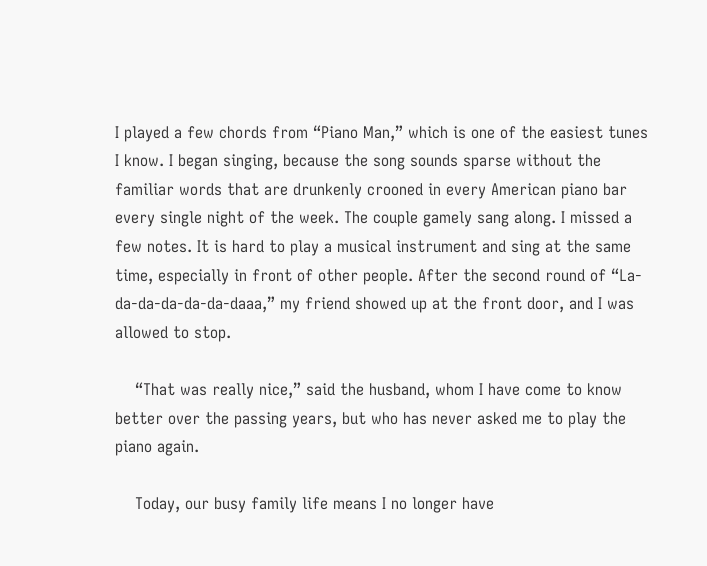I played a few chords from “Piano Man,” which is one of the easiest tunes I know. I began singing, because the song sounds sparse without the familiar words that are drunkenly crooned in every American piano bar every single night of the week. The couple gamely sang along. I missed a few notes. It is hard to play a musical instrument and sing at the same time, especially in front of other people. After the second round of “La-da-da-da-da-da-daaa,” my friend showed up at the front door, and I was allowed to stop.

    “That was really nice,” said the husband, whom I have come to know better over the passing years, but who has never asked me to play the piano again.

    Today, our busy family life means I no longer have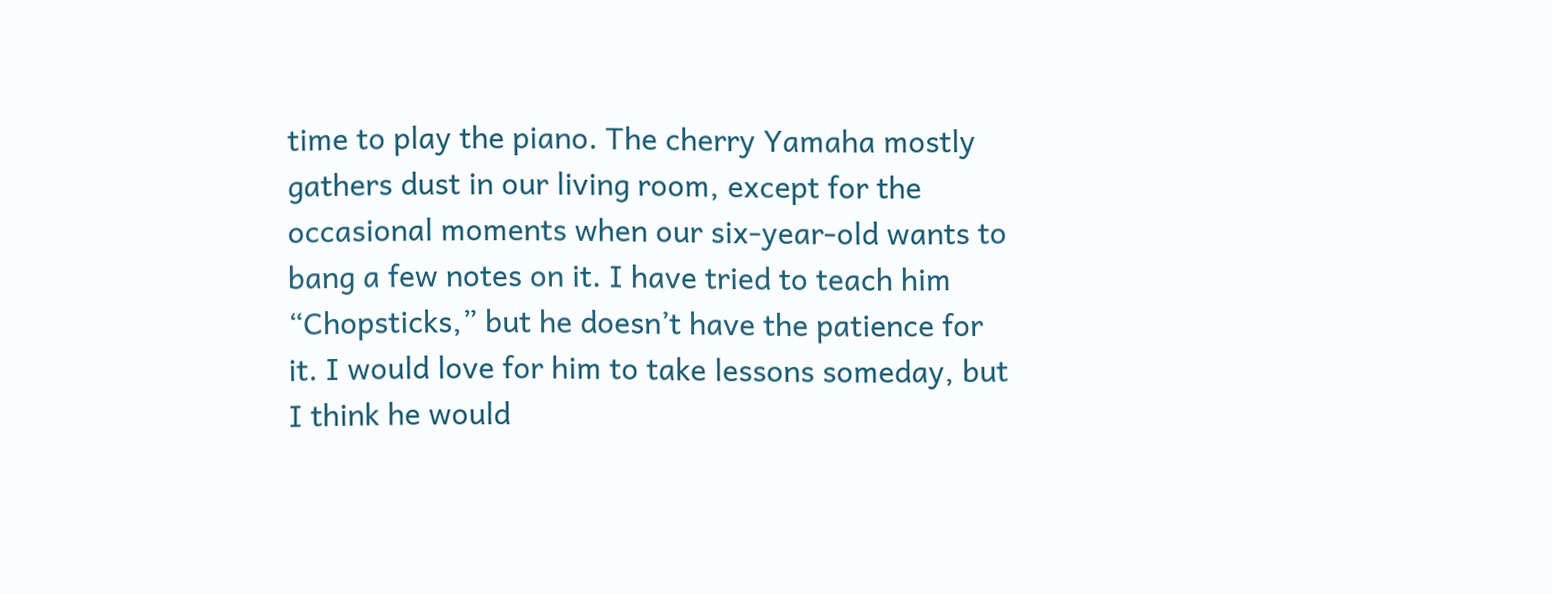time to play the piano. The cherry Yamaha mostly gathers dust in our living room, except for the occasional moments when our six-year-old wants to bang a few notes on it. I have tried to teach him “Chopsticks,” but he doesn’t have the patience for it. I would love for him to take lessons someday, but I think he would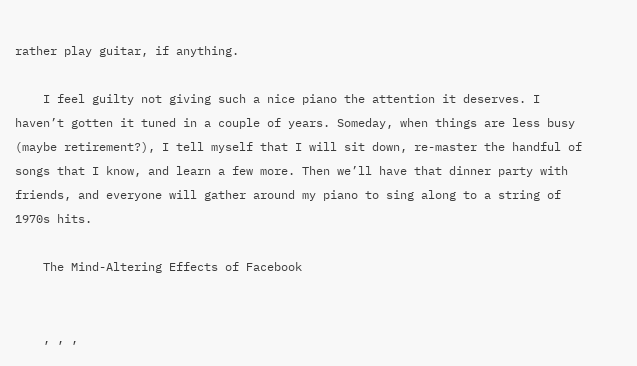rather play guitar, if anything.

    I feel guilty not giving such a nice piano the attention it deserves. I haven’t gotten it tuned in a couple of years. Someday, when things are less busy (maybe retirement?), I tell myself that I will sit down, re-master the handful of songs that I know, and learn a few more. Then we’ll have that dinner party with friends, and everyone will gather around my piano to sing along to a string of 1970s hits.

    The Mind-Altering Effects of Facebook


    , , ,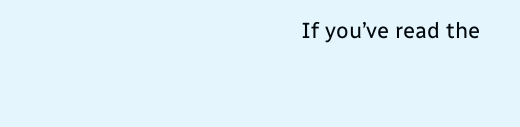If you’ve read the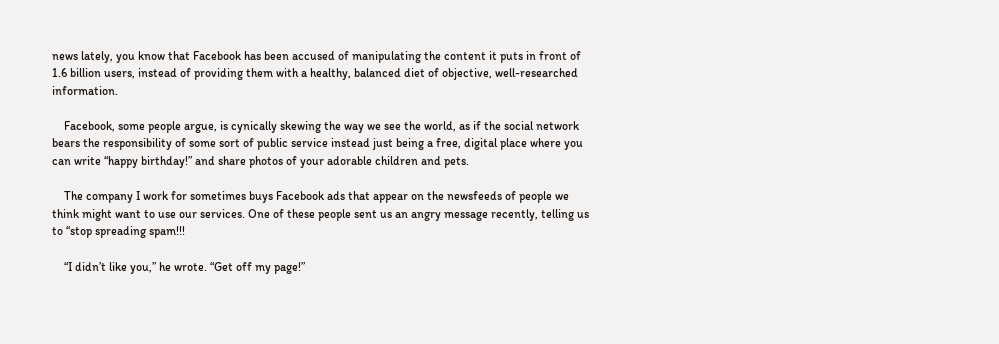news lately, you know that Facebook has been accused of manipulating the content it puts in front of 1.6 billion users, instead of providing them with a healthy, balanced diet of objective, well-researched information.

    Facebook, some people argue, is cynically skewing the way we see the world, as if the social network bears the responsibility of some sort of public service instead just being a free, digital place where you can write “happy birthday!” and share photos of your adorable children and pets.

    The company I work for sometimes buys Facebook ads that appear on the newsfeeds of people we think might want to use our services. One of these people sent us an angry message recently, telling us to “stop spreading spam!!!

    “I didn’t like you,” he wrote. “Get off my page!”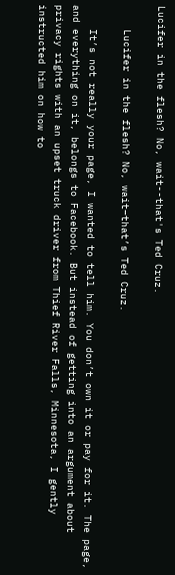Lucifer in the flesh? No, wait--that's Ted Cruz.

    Lucifer in the flesh? No, wait–that’s Ted Cruz.

    It’s not really your page, I wanted to tell him. You don’t own it or pay for it. The page, and everything on it, belongs to Facebook. But instead of getting into an argument about privacy rights with an upset truck driver from Thief River Falls, Minnesota, I gently instructed him on how to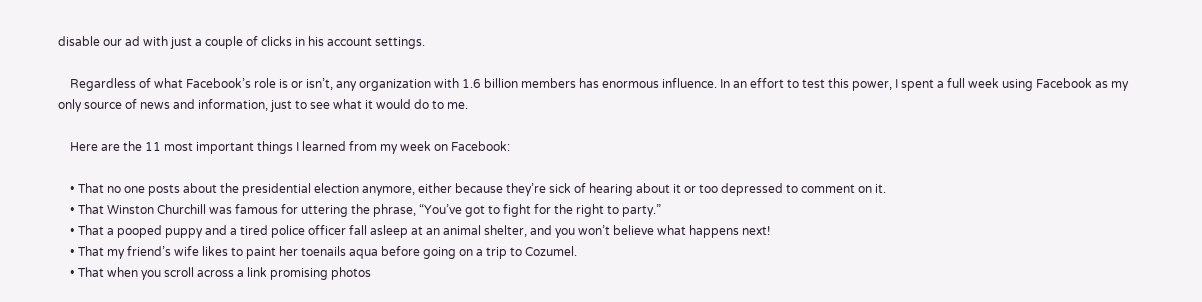disable our ad with just a couple of clicks in his account settings.

    Regardless of what Facebook’s role is or isn’t, any organization with 1.6 billion members has enormous influence. In an effort to test this power, I spent a full week using Facebook as my only source of news and information, just to see what it would do to me.

    Here are the 11 most important things I learned from my week on Facebook:

    • That no one posts about the presidential election anymore, either because they’re sick of hearing about it or too depressed to comment on it.
    • That Winston Churchill was famous for uttering the phrase, “You’ve got to fight for the right to party.”
    • That a pooped puppy and a tired police officer fall asleep at an animal shelter, and you won’t believe what happens next!
    • That my friend’s wife likes to paint her toenails aqua before going on a trip to Cozumel.
    • That when you scroll across a link promising photos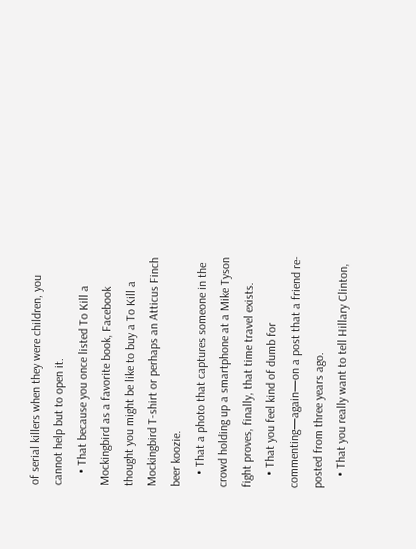of serial killers when they were children, you cannot help but to open it.
    • That because you once listed To Kill a Mockingbird as a favorite book, Facebook thought you might be like to buy a To Kill a Mockingbird T-shirt or perhaps an Atticus Finch beer koozie.
    • That a photo that captures someone in the crowd holding up a smartphone at a Mike Tyson fight proves, finally, that time travel exists.
    • That you feel kind of dumb for commenting—again—on a post that a friend re-posted from three years ago.
    • That you really want to tell Hillary Clinton,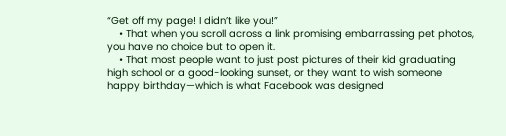“Get off my page! I didn’t like you!”
    • That when you scroll across a link promising embarrassing pet photos, you have no choice but to open it.
    • That most people want to just post pictures of their kid graduating high school or a good-looking sunset, or they want to wish someone happy birthday—which is what Facebook was designed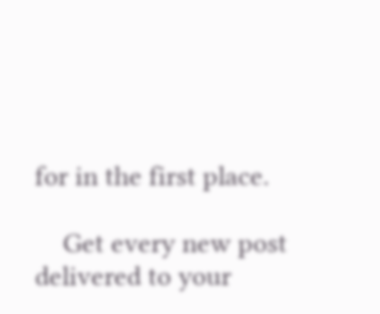for in the first place.

    Get every new post delivered to your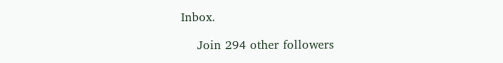Inbox.

    Join 294 other followers